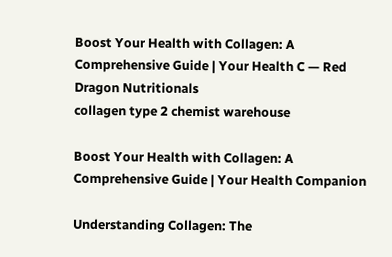Boost Your Health with Collagen: A Comprehensive Guide | Your Health C — Red Dragon Nutritionals
collagen type 2 chemist warehouse

Boost Your Health with Collagen: A Comprehensive Guide | Your Health Companion

Understanding Collagen: The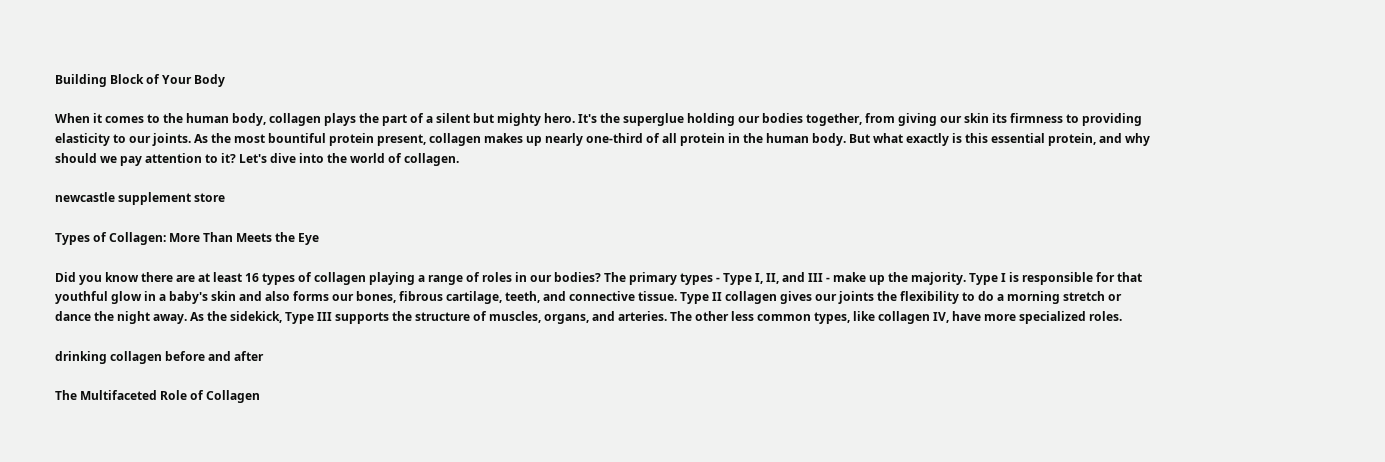Building Block of Your Body

When it comes to the human body, collagen plays the part of a silent but mighty hero. It's the superglue holding our bodies together, from giving our skin its firmness to providing elasticity to our joints. As the most bountiful protein present, collagen makes up nearly one-third of all protein in the human body. But what exactly is this essential protein, and why should we pay attention to it? Let's dive into the world of collagen.

newcastle supplement store

Types of Collagen: More Than Meets the Eye

Did you know there are at least 16 types of collagen playing a range of roles in our bodies? The primary types - Type I, II, and III - make up the majority. Type I is responsible for that youthful glow in a baby's skin and also forms our bones, fibrous cartilage, teeth, and connective tissue. Type II collagen gives our joints the flexibility to do a morning stretch or dance the night away. As the sidekick, Type III supports the structure of muscles, organs, and arteries. The other less common types, like collagen IV, have more specialized roles.

drinking collagen before and after

The Multifaceted Role of Collagen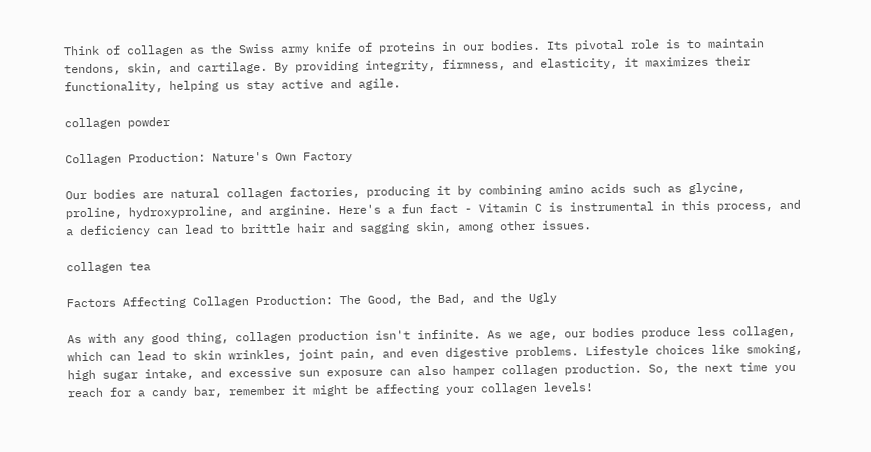Think of collagen as the Swiss army knife of proteins in our bodies. Its pivotal role is to maintain tendons, skin, and cartilage. By providing integrity, firmness, and elasticity, it maximizes their functionality, helping us stay active and agile.

collagen powder

Collagen Production: Nature's Own Factory

Our bodies are natural collagen factories, producing it by combining amino acids such as glycine, proline, hydroxyproline, and arginine. Here's a fun fact - Vitamin C is instrumental in this process, and a deficiency can lead to brittle hair and sagging skin, among other issues.

collagen tea

Factors Affecting Collagen Production: The Good, the Bad, and the Ugly

As with any good thing, collagen production isn't infinite. As we age, our bodies produce less collagen, which can lead to skin wrinkles, joint pain, and even digestive problems. Lifestyle choices like smoking, high sugar intake, and excessive sun exposure can also hamper collagen production. So, the next time you reach for a candy bar, remember it might be affecting your collagen levels!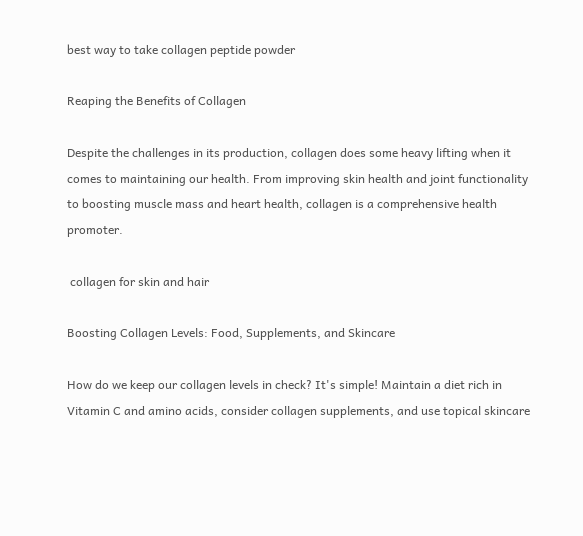best way to take collagen peptide powder

Reaping the Benefits of Collagen

Despite the challenges in its production, collagen does some heavy lifting when it comes to maintaining our health. From improving skin health and joint functionality to boosting muscle mass and heart health, collagen is a comprehensive health promoter.

 collagen for skin and hair

Boosting Collagen Levels: Food, Supplements, and Skincare

How do we keep our collagen levels in check? It's simple! Maintain a diet rich in Vitamin C and amino acids, consider collagen supplements, and use topical skincare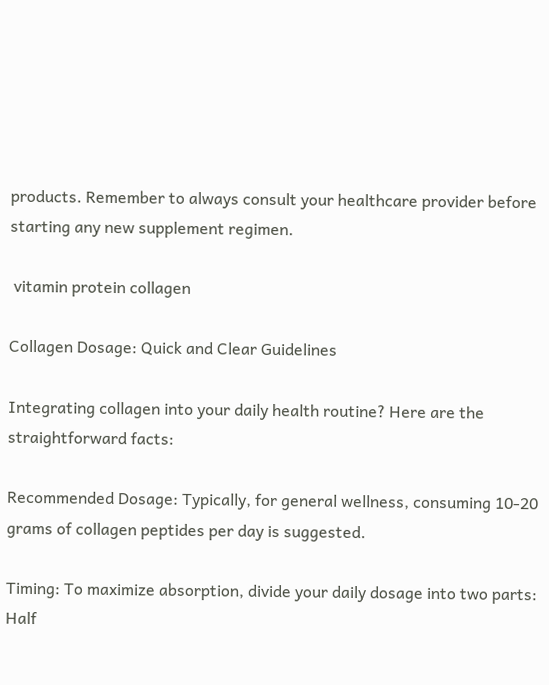products. Remember to always consult your healthcare provider before starting any new supplement regimen.

 vitamin protein collagen

Collagen Dosage: Quick and Clear Guidelines

Integrating collagen into your daily health routine? Here are the straightforward facts:

Recommended Dosage: Typically, for general wellness, consuming 10-20 grams of collagen peptides per day is suggested.

Timing: To maximize absorption, divide your daily dosage into two parts: Half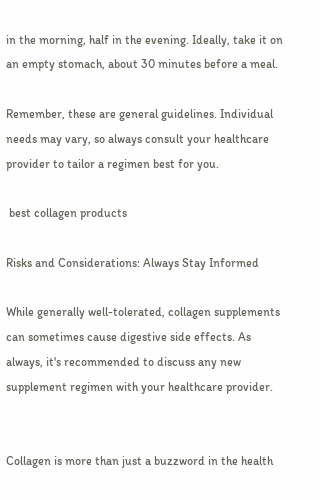in the morning, half in the evening. Ideally, take it on an empty stomach, about 30 minutes before a meal.

Remember, these are general guidelines. Individual needs may vary, so always consult your healthcare provider to tailor a regimen best for you.

 best collagen products

Risks and Considerations: Always Stay Informed

While generally well-tolerated, collagen supplements can sometimes cause digestive side effects. As always, it's recommended to discuss any new supplement regimen with your healthcare provider.


Collagen is more than just a buzzword in the health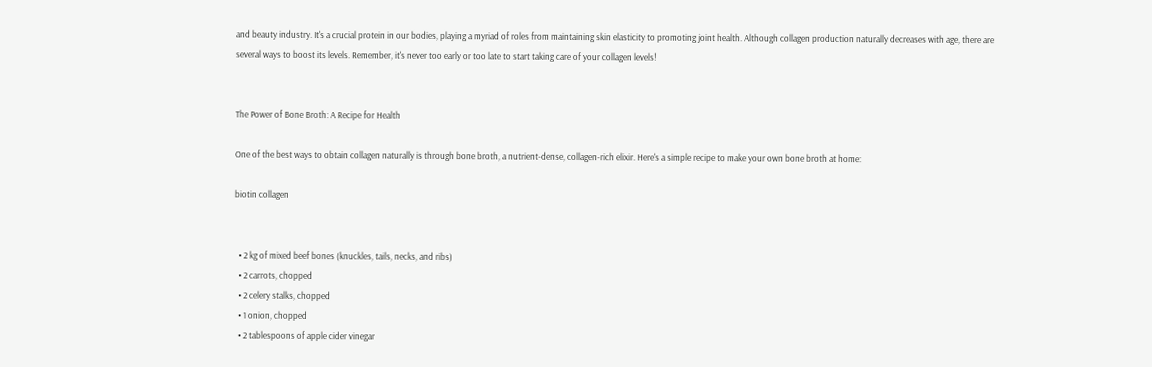and beauty industry. It's a crucial protein in our bodies, playing a myriad of roles from maintaining skin elasticity to promoting joint health. Although collagen production naturally decreases with age, there are several ways to boost its levels. Remember, it's never too early or too late to start taking care of your collagen levels!


The Power of Bone Broth: A Recipe for Health

One of the best ways to obtain collagen naturally is through bone broth, a nutrient-dense, collagen-rich elixir. Here's a simple recipe to make your own bone broth at home:

biotin collagen


  • 2 kg of mixed beef bones (knuckles, tails, necks, and ribs)
  • 2 carrots, chopped
  • 2 celery stalks, chopped
  • 1 onion, chopped
  • 2 tablespoons of apple cider vinegar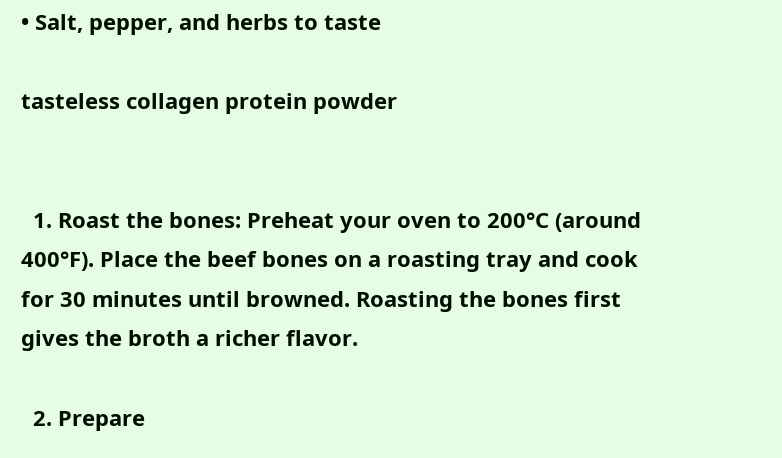• Salt, pepper, and herbs to taste

tasteless collagen protein powder


  1. Roast the bones: Preheat your oven to 200°C (around 400°F). Place the beef bones on a roasting tray and cook for 30 minutes until browned. Roasting the bones first gives the broth a richer flavor.

  2. Prepare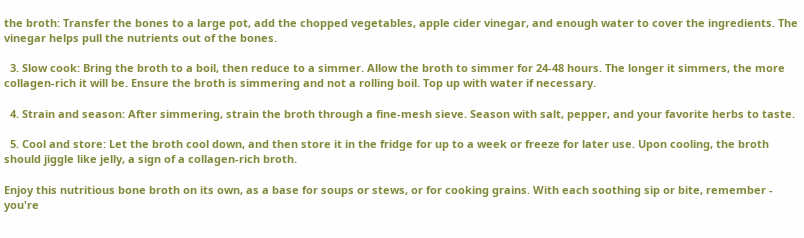the broth: Transfer the bones to a large pot, add the chopped vegetables, apple cider vinegar, and enough water to cover the ingredients. The vinegar helps pull the nutrients out of the bones.

  3. Slow cook: Bring the broth to a boil, then reduce to a simmer. Allow the broth to simmer for 24-48 hours. The longer it simmers, the more collagen-rich it will be. Ensure the broth is simmering and not a rolling boil. Top up with water if necessary.

  4. Strain and season: After simmering, strain the broth through a fine-mesh sieve. Season with salt, pepper, and your favorite herbs to taste.

  5. Cool and store: Let the broth cool down, and then store it in the fridge for up to a week or freeze for later use. Upon cooling, the broth should jiggle like jelly, a sign of a collagen-rich broth.

Enjoy this nutritious bone broth on its own, as a base for soups or stews, or for cooking grains. With each soothing sip or bite, remember - you're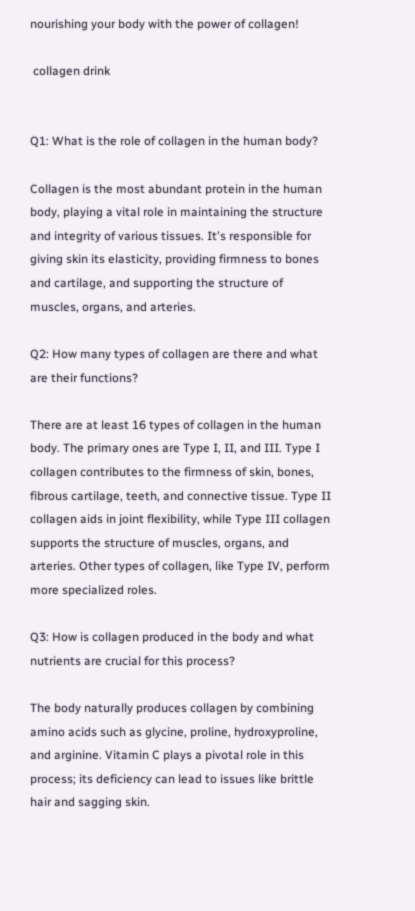nourishing your body with the power of collagen!

 collagen drink


Q1: What is the role of collagen in the human body?

Collagen is the most abundant protein in the human body, playing a vital role in maintaining the structure and integrity of various tissues. It's responsible for giving skin its elasticity, providing firmness to bones and cartilage, and supporting the structure of muscles, organs, and arteries.

Q2: How many types of collagen are there and what are their functions?

There are at least 16 types of collagen in the human body. The primary ones are Type I, II, and III. Type I collagen contributes to the firmness of skin, bones, fibrous cartilage, teeth, and connective tissue. Type II collagen aids in joint flexibility, while Type III collagen supports the structure of muscles, organs, and arteries. Other types of collagen, like Type IV, perform more specialized roles.

Q3: How is collagen produced in the body and what nutrients are crucial for this process?

The body naturally produces collagen by combining amino acids such as glycine, proline, hydroxyproline, and arginine. Vitamin C plays a pivotal role in this process; its deficiency can lead to issues like brittle hair and sagging skin.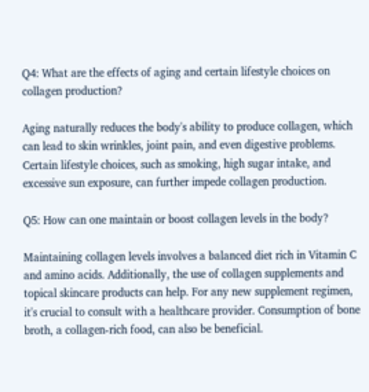Q4: What are the effects of aging and certain lifestyle choices on collagen production?

Aging naturally reduces the body's ability to produce collagen, which can lead to skin wrinkles, joint pain, and even digestive problems. Certain lifestyle choices, such as smoking, high sugar intake, and excessive sun exposure, can further impede collagen production.

Q5: How can one maintain or boost collagen levels in the body?

Maintaining collagen levels involves a balanced diet rich in Vitamin C and amino acids. Additionally, the use of collagen supplements and topical skincare products can help. For any new supplement regimen, it's crucial to consult with a healthcare provider. Consumption of bone broth, a collagen-rich food, can also be beneficial.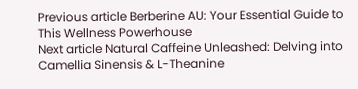Previous article Berberine AU: Your Essential Guide to This Wellness Powerhouse
Next article Natural Caffeine Unleashed: Delving into Camellia Sinensis & L-Theanine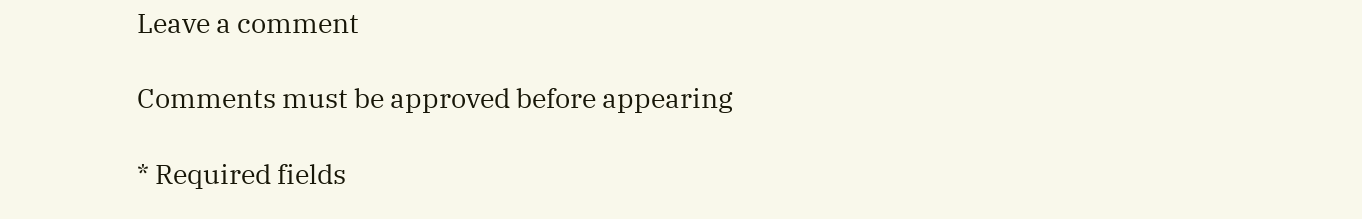Leave a comment

Comments must be approved before appearing

* Required fields